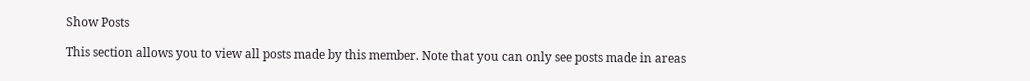Show Posts

This section allows you to view all posts made by this member. Note that you can only see posts made in areas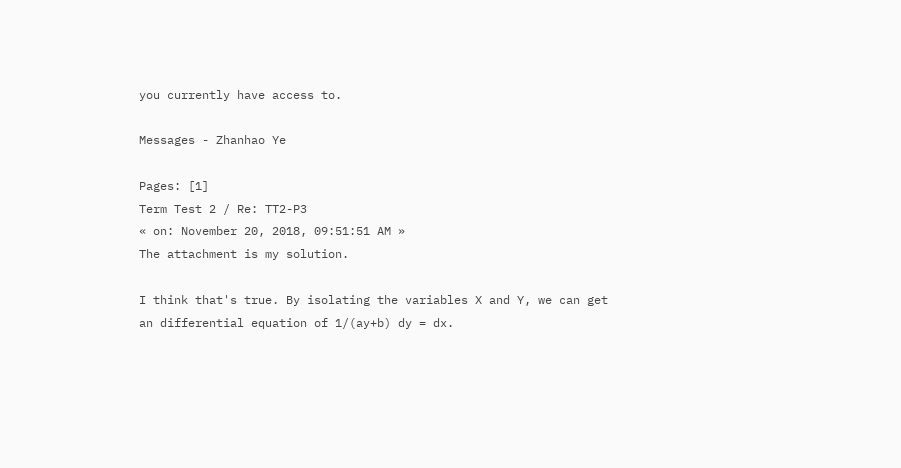you currently have access to.

Messages - Zhanhao Ye

Pages: [1]
Term Test 2 / Re: TT2-P3
« on: November 20, 2018, 09:51:51 AM »
The attachment is my solution.

I think that's true. By isolating the variables X and Y, we can get an differential equation of 1/(ay+b) dy = dx.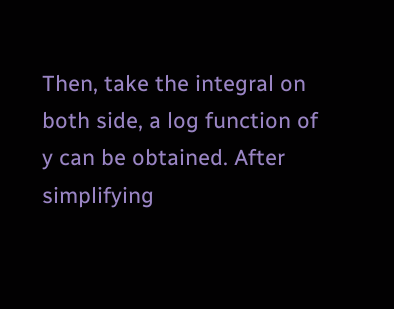Then, take the integral on both side, a log function of y can be obtained. After simplifying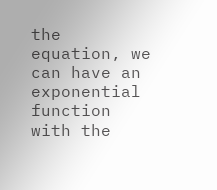the equation, we can have an exponential function with the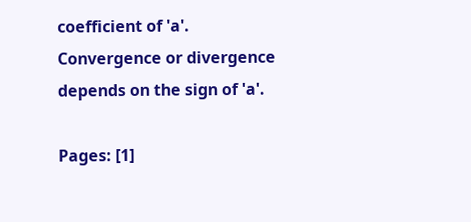coefficient of 'a'. Convergence or divergence depends on the sign of 'a'.

Pages: [1]